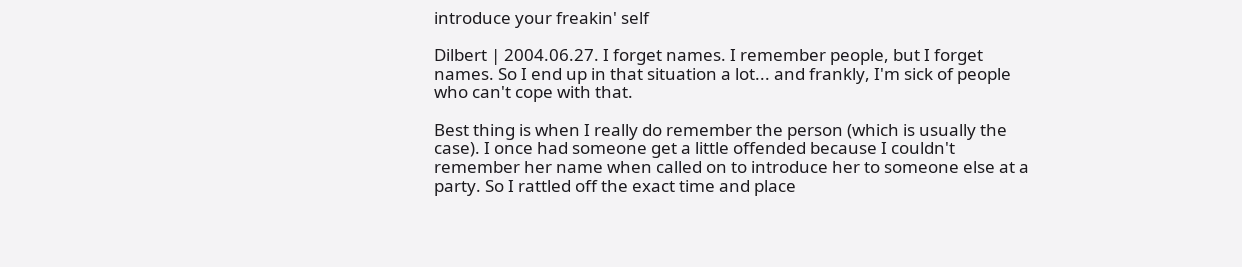introduce your freakin' self

Dilbert | 2004.06.27. I forget names. I remember people, but I forget names. So I end up in that situation a lot... and frankly, I'm sick of people who can't cope with that.

Best thing is when I really do remember the person (which is usually the case). I once had someone get a little offended because I couldn't remember her name when called on to introduce her to someone else at a party. So I rattled off the exact time and place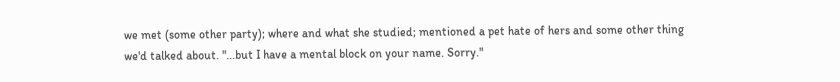we met (some other party); where and what she studied; mentioned a pet hate of hers and some other thing we'd talked about. "...but I have a mental block on your name. Sorry."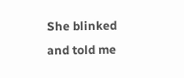She blinked and told me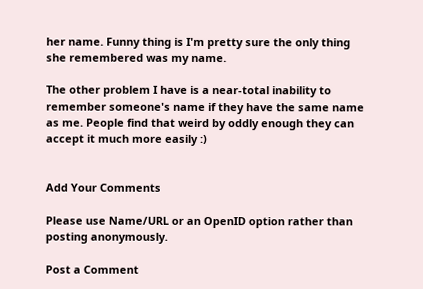her name. Funny thing is I'm pretty sure the only thing she remembered was my name.

The other problem I have is a near-total inability to remember someone's name if they have the same name as me. People find that weird by oddly enough they can accept it much more easily :)


Add Your Comments

Please use Name/URL or an OpenID option rather than posting anonymously.

Post a Comment